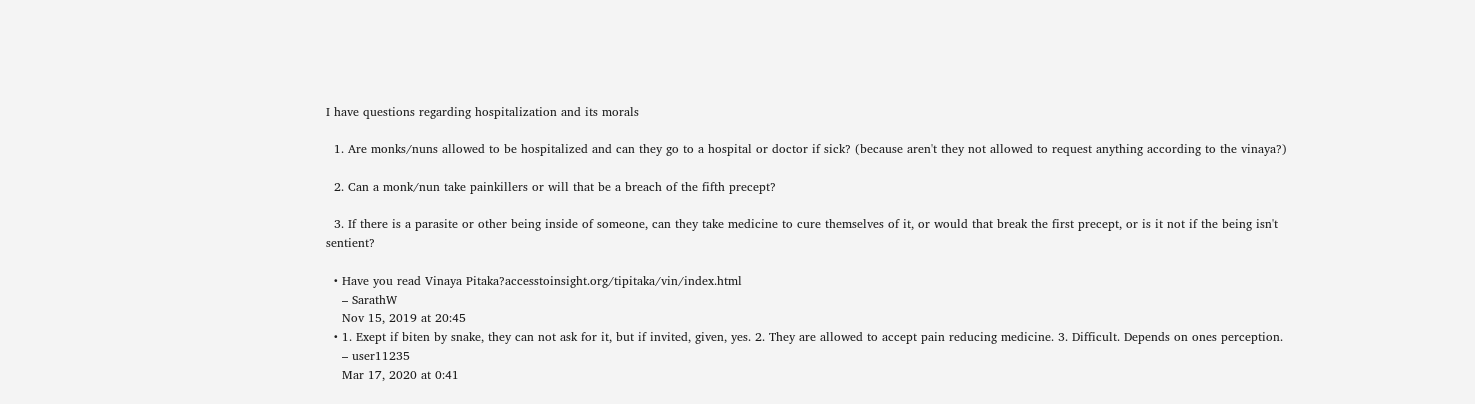I have questions regarding hospitalization and its morals

  1. Are monks/nuns allowed to be hospitalized and can they go to a hospital or doctor if sick? (because aren't they not allowed to request anything according to the vinaya?)

  2. Can a monk/nun take painkillers or will that be a breach of the fifth precept?

  3. If there is a parasite or other being inside of someone, can they take medicine to cure themselves of it, or would that break the first precept, or is it not if the being isn't sentient?

  • Have you read Vinaya Pitaka?accesstoinsight.org/tipitaka/vin/index.html
    – SarathW
    Nov 15, 2019 at 20:45
  • 1. Exept if biten by snake, they can not ask for it, but if invited, given, yes. 2. They are allowed to accept pain reducing medicine. 3. Difficult. Depends on ones perception.
    – user11235
    Mar 17, 2020 at 0:41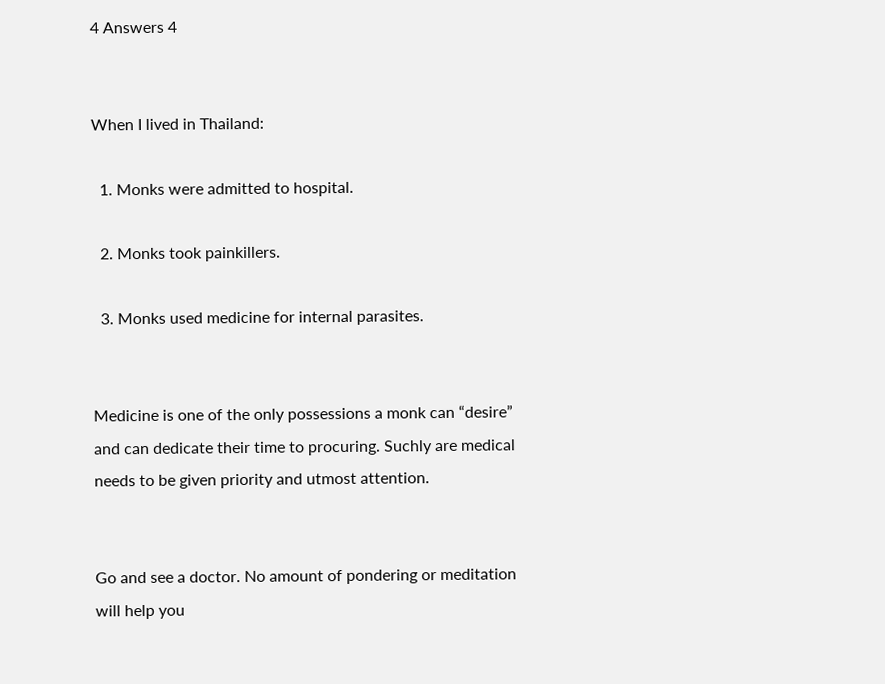4 Answers 4


When I lived in Thailand:

  1. Monks were admitted to hospital.

  2. Monks took painkillers.

  3. Monks used medicine for internal parasites.


Medicine is one of the only possessions a monk can “desire” and can dedicate their time to procuring. Suchly are medical needs to be given priority and utmost attention.


Go and see a doctor. No amount of pondering or meditation will help you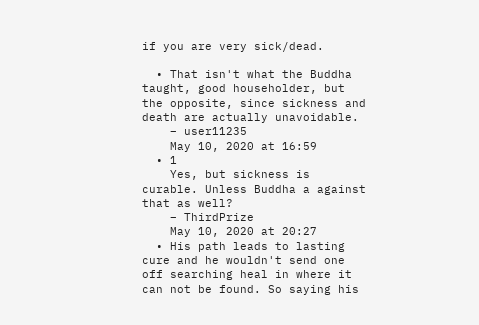if you are very sick/dead.

  • That isn't what the Buddha taught, good householder, but the opposite, since sickness and death are actually unavoidable.
    – user11235
    May 10, 2020 at 16:59
  • 1
    Yes, but sickness is curable. Unless Buddha a against that as well?
    – ThirdPrize
    May 10, 2020 at 20:27
  • His path leads to lasting cure and he wouldn't send one off searching heal in where it can not be found. So saying his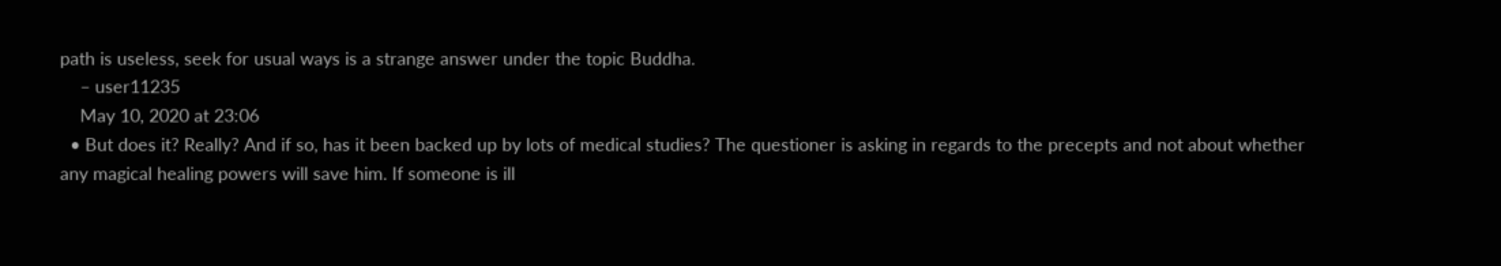path is useless, seek for usual ways is a strange answer under the topic Buddha.
    – user11235
    May 10, 2020 at 23:06
  • But does it? Really? And if so, has it been backed up by lots of medical studies? The questioner is asking in regards to the precepts and not about whether any magical healing powers will save him. If someone is ill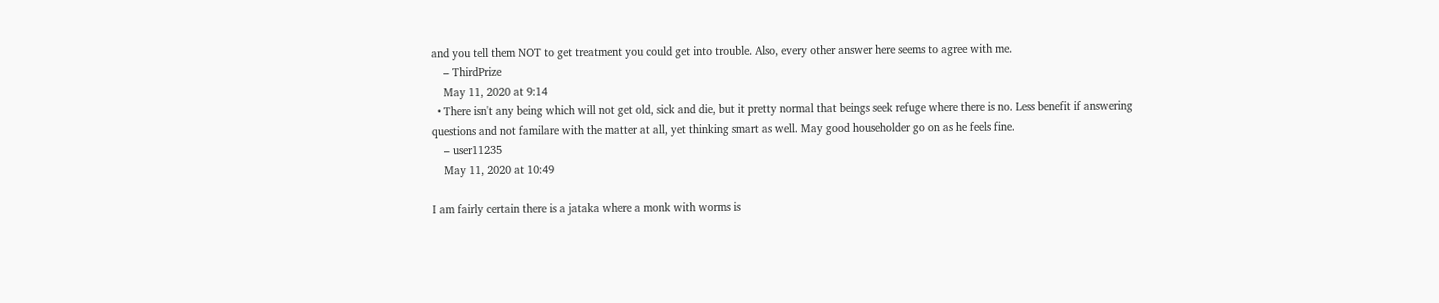and you tell them NOT to get treatment you could get into trouble. Also, every other answer here seems to agree with me.
    – ThirdPrize
    May 11, 2020 at 9:14
  • There isn't any being which will not get old, sick and die, but it pretty normal that beings seek refuge where there is no. Less benefit if answering questions and not familare with the matter at all, yet thinking smart as well. May good householder go on as he feels fine.
    – user11235
    May 11, 2020 at 10:49

I am fairly certain there is a jataka where a monk with worms is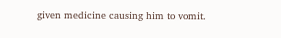given medicine causing him to vomit.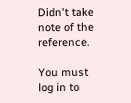Didn't take note of the reference.

You must log in to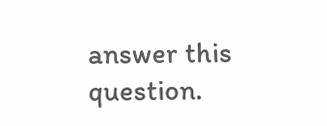answer this question.